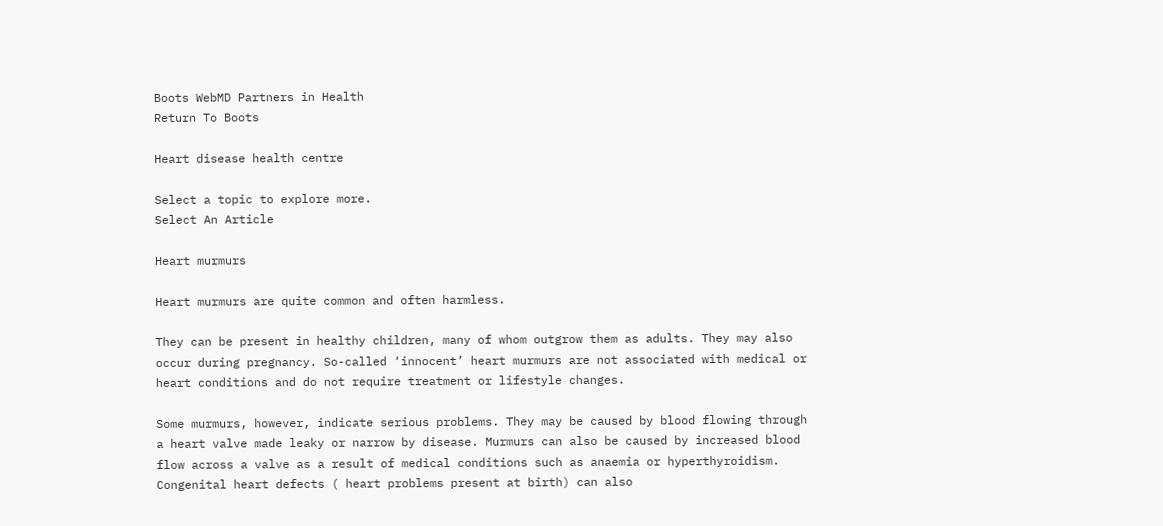Boots WebMD Partners in Health
Return To Boots

Heart disease health centre

Select a topic to explore more.
Select An Article

Heart murmurs

Heart murmurs are quite common and often harmless.

They can be present in healthy children, many of whom outgrow them as adults. They may also occur during pregnancy. So-called ‘innocent’ heart murmurs are not associated with medical or heart conditions and do not require treatment or lifestyle changes.

Some murmurs, however, indicate serious problems. They may be caused by blood flowing through a heart valve made leaky or narrow by disease. Murmurs can also be caused by increased blood flow across a valve as a result of medical conditions such as anaemia or hyperthyroidism. Congenital heart defects ( heart problems present at birth) can also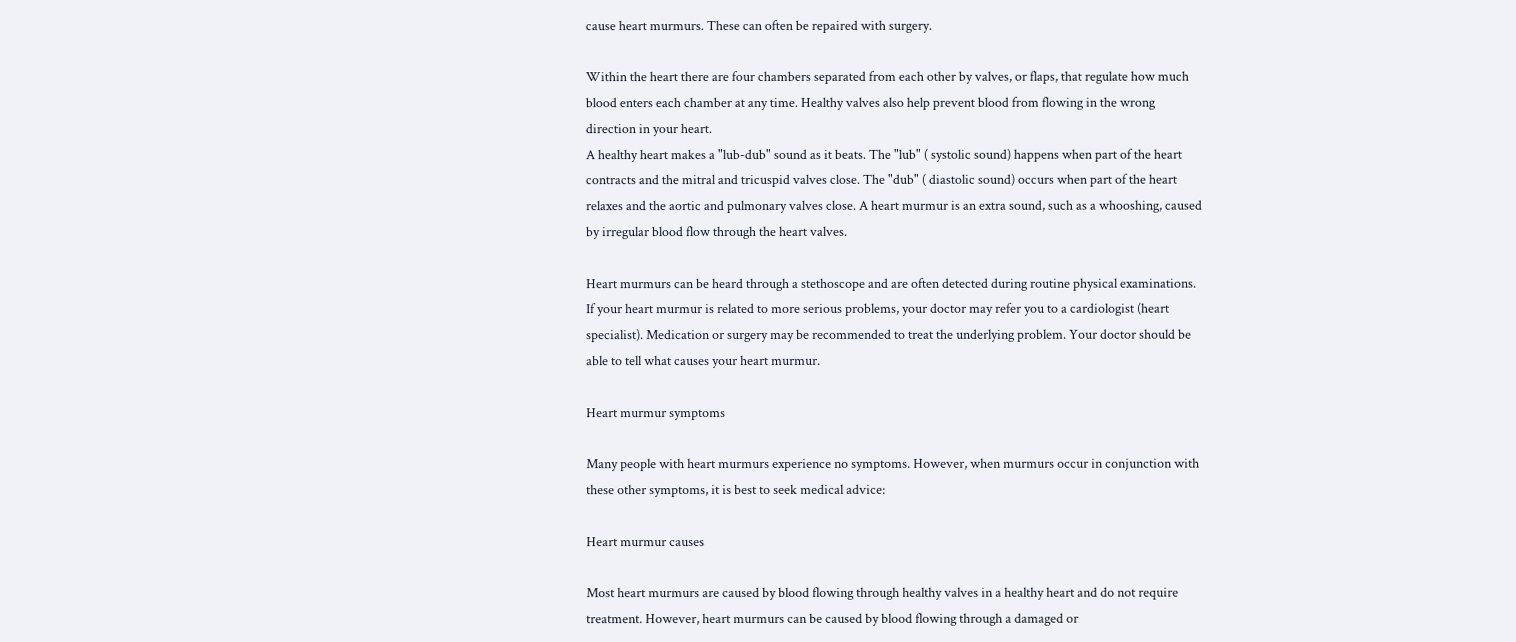cause heart murmurs. These can often be repaired with surgery.

Within the heart there are four chambers separated from each other by valves, or flaps, that regulate how much blood enters each chamber at any time. Healthy valves also help prevent blood from flowing in the wrong direction in your heart.
A healthy heart makes a "lub-dub" sound as it beats. The "lub" ( systolic sound) happens when part of the heart contracts and the mitral and tricuspid valves close. The "dub" ( diastolic sound) occurs when part of the heart relaxes and the aortic and pulmonary valves close. A heart murmur is an extra sound, such as a whooshing, caused by irregular blood flow through the heart valves.

Heart murmurs can be heard through a stethoscope and are often detected during routine physical examinations. If your heart murmur is related to more serious problems, your doctor may refer you to a cardiologist (heart specialist). Medication or surgery may be recommended to treat the underlying problem. Your doctor should be able to tell what causes your heart murmur.

Heart murmur symptoms

Many people with heart murmurs experience no symptoms. However, when murmurs occur in conjunction with these other symptoms, it is best to seek medical advice:

Heart murmur causes

Most heart murmurs are caused by blood flowing through healthy valves in a healthy heart and do not require treatment. However, heart murmurs can be caused by blood flowing through a damaged or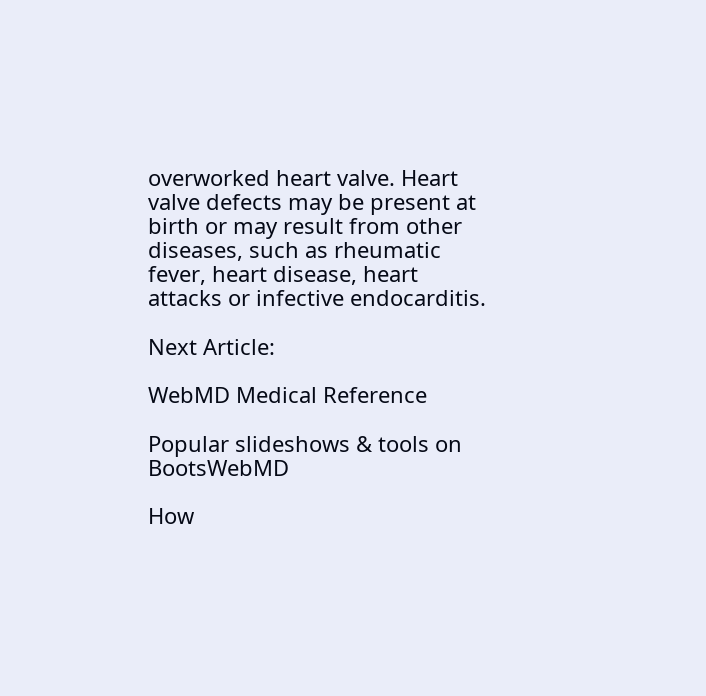overworked heart valve. Heart valve defects may be present at birth or may result from other diseases, such as rheumatic fever, heart disease, heart attacks or infective endocarditis.

Next Article:

WebMD Medical Reference

Popular slideshows & tools on BootsWebMD

How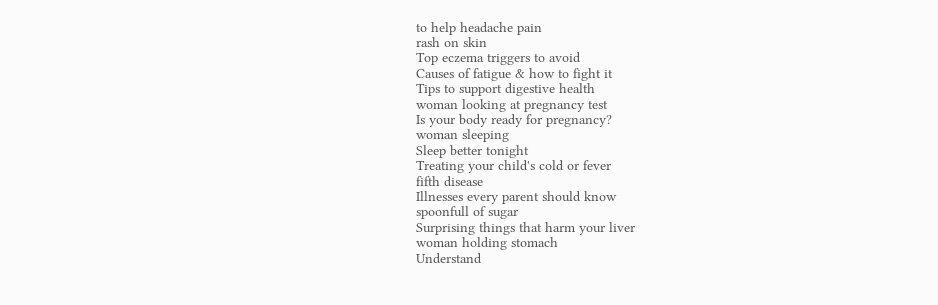to help headache pain
rash on skin
Top eczema triggers to avoid
Causes of fatigue & how to fight it
Tips to support digestive health
woman looking at pregnancy test
Is your body ready for pregnancy?
woman sleeping
Sleep better tonight
Treating your child's cold or fever
fifth disease
Illnesses every parent should know
spoonfull of sugar
Surprising things that harm your liver
woman holding stomach
Understand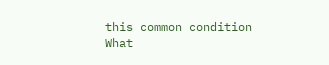this common condition
What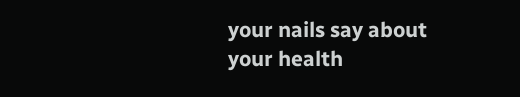your nails say about your health